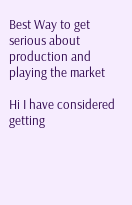Best Way to get serious about production and playing the market

Hi I have considered getting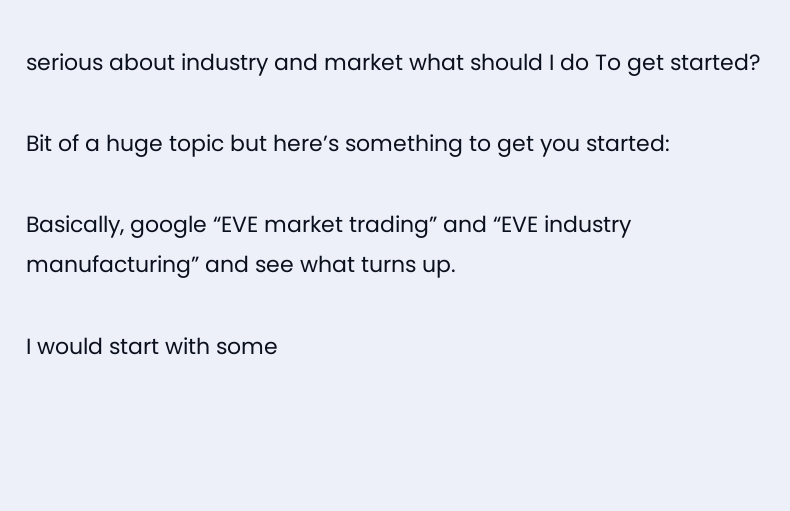serious about industry and market what should I do To get started?

Bit of a huge topic but here’s something to get you started:

Basically, google “EVE market trading” and “EVE industry manufacturing” and see what turns up.

I would start with some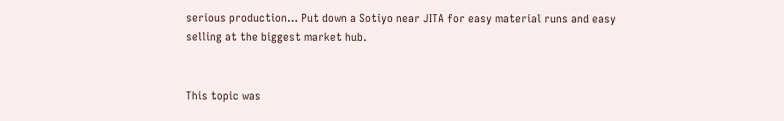serious production… Put down a Sotiyo near JITA for easy material runs and easy selling at the biggest market hub.


This topic was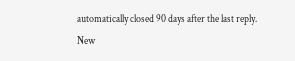automatically closed 90 days after the last reply. New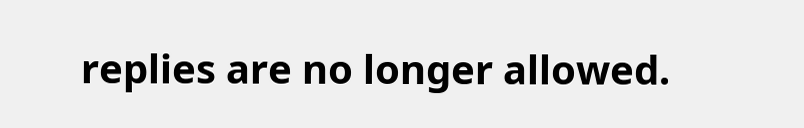replies are no longer allowed.